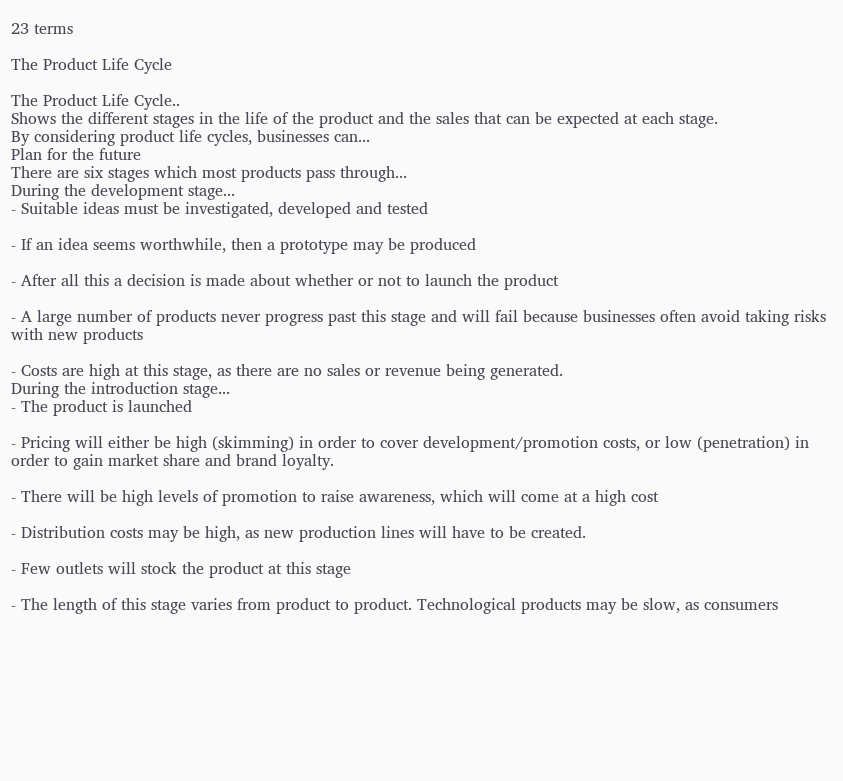23 terms

The Product Life Cycle

The Product Life Cycle..
Shows the different stages in the life of the product and the sales that can be expected at each stage.
By considering product life cycles, businesses can...
Plan for the future
There are six stages which most products pass through...
During the development stage...
- Suitable ideas must be investigated, developed and tested

- If an idea seems worthwhile, then a prototype may be produced

- After all this a decision is made about whether or not to launch the product

- A large number of products never progress past this stage and will fail because businesses often avoid taking risks with new products

- Costs are high at this stage, as there are no sales or revenue being generated.
During the introduction stage...
- The product is launched

- Pricing will either be high (skimming) in order to cover development/promotion costs, or low (penetration) in order to gain market share and brand loyalty.

- There will be high levels of promotion to raise awareness, which will come at a high cost

- Distribution costs may be high, as new production lines will have to be created.

- Few outlets will stock the product at this stage

- The length of this stage varies from product to product. Technological products may be slow, as consumers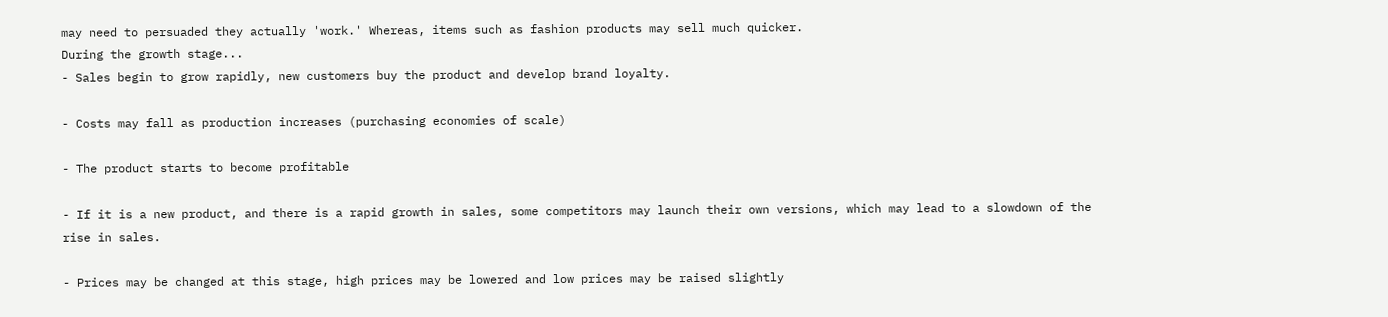may need to persuaded they actually 'work.' Whereas, items such as fashion products may sell much quicker.
During the growth stage...
- Sales begin to grow rapidly, new customers buy the product and develop brand loyalty.

- Costs may fall as production increases (purchasing economies of scale)

- The product starts to become profitable

- If it is a new product, and there is a rapid growth in sales, some competitors may launch their own versions, which may lead to a slowdown of the rise in sales.

- Prices may be changed at this stage, high prices may be lowered and low prices may be raised slightly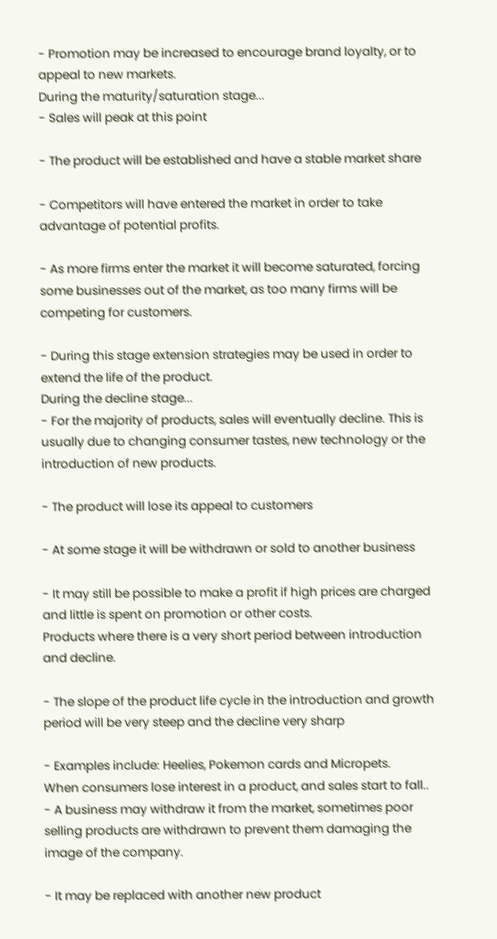- Promotion may be increased to encourage brand loyalty, or to appeal to new markets.
During the maturity/saturation stage...
- Sales will peak at this point

- The product will be established and have a stable market share

- Competitors will have entered the market in order to take advantage of potential profits.

- As more firms enter the market it will become saturated, forcing some businesses out of the market, as too many firms will be competing for customers.

- During this stage extension strategies may be used in order to extend the life of the product.
During the decline stage...
- For the majority of products, sales will eventually decline. This is usually due to changing consumer tastes, new technology or the introduction of new products.

- The product will lose its appeal to customers

- At some stage it will be withdrawn or sold to another business

- It may still be possible to make a profit if high prices are charged and little is spent on promotion or other costs.
Products where there is a very short period between introduction and decline.

- The slope of the product life cycle in the introduction and growth period will be very steep and the decline very sharp

- Examples include: Heelies, Pokemon cards and Micropets.
When consumers lose interest in a product, and sales start to fall..
- A business may withdraw it from the market, sometimes poor selling products are withdrawn to prevent them damaging the image of the company.

- It may be replaced with another new product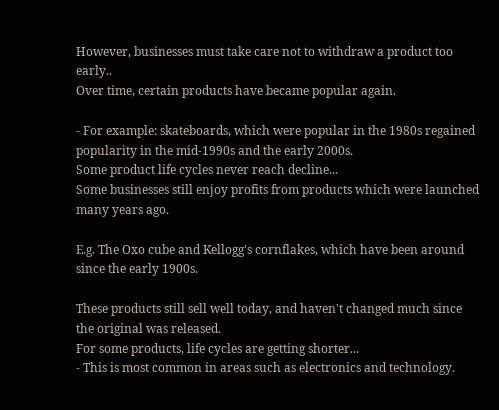However, businesses must take care not to withdraw a product too early..
Over time, certain products have became popular again.

- For example: skateboards, which were popular in the 1980s regained popularity in the mid-1990s and the early 2000s.
Some product life cycles never reach decline...
Some businesses still enjoy profits from products which were launched many years ago.

E.g. The Oxo cube and Kellogg's cornflakes, which have been around since the early 1900s.

These products still sell well today, and haven't changed much since the original was released.
For some products, life cycles are getting shorter...
- This is most common in areas such as electronics and technology.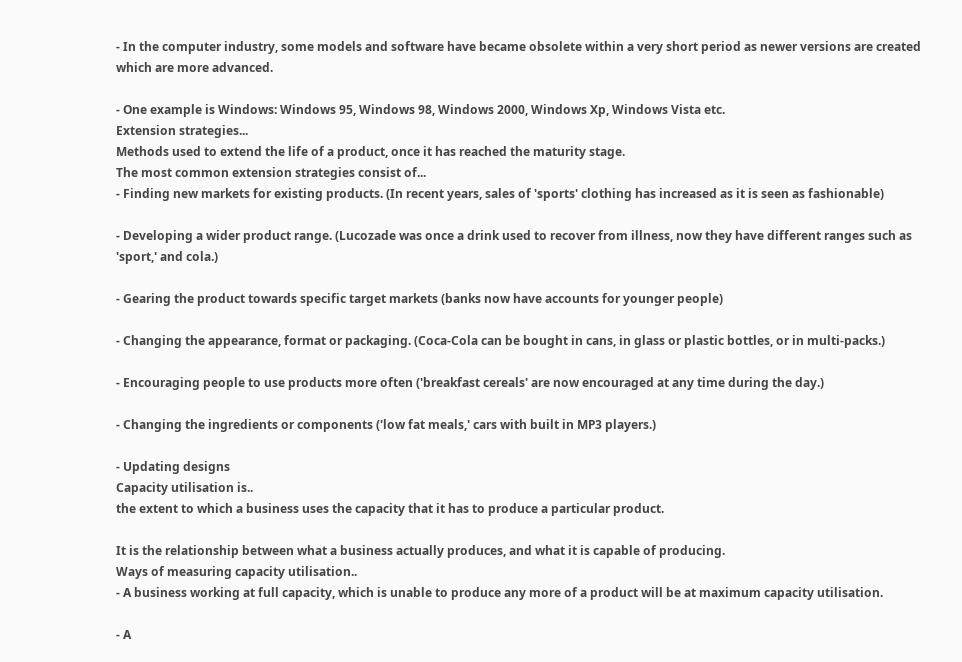- In the computer industry, some models and software have became obsolete within a very short period as newer versions are created which are more advanced.

- One example is Windows: Windows 95, Windows 98, Windows 2000, Windows Xp, Windows Vista etc.
Extension strategies...
Methods used to extend the life of a product, once it has reached the maturity stage.
The most common extension strategies consist of...
- Finding new markets for existing products. (In recent years, sales of 'sports' clothing has increased as it is seen as fashionable)

- Developing a wider product range. (Lucozade was once a drink used to recover from illness, now they have different ranges such as 'sport,' and cola.)

- Gearing the product towards specific target markets (banks now have accounts for younger people)

- Changing the appearance, format or packaging. (Coca-Cola can be bought in cans, in glass or plastic bottles, or in multi-packs.)

- Encouraging people to use products more often ('breakfast cereals' are now encouraged at any time during the day.)

- Changing the ingredients or components ('low fat meals,' cars with built in MP3 players.)

- Updating designs
Capacity utilisation is..
the extent to which a business uses the capacity that it has to produce a particular product.

It is the relationship between what a business actually produces, and what it is capable of producing.
Ways of measuring capacity utilisation..
- A business working at full capacity, which is unable to produce any more of a product will be at maximum capacity utilisation.

- A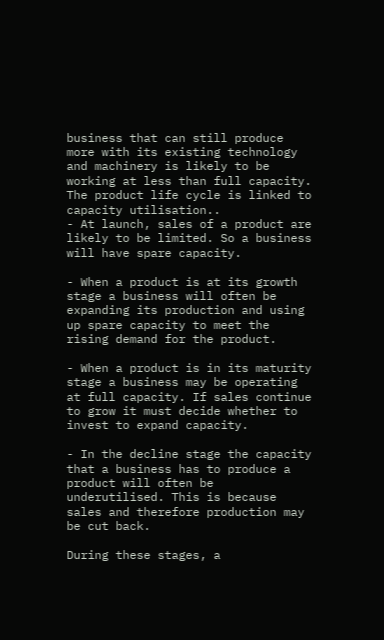business that can still produce more with its existing technology and machinery is likely to be working at less than full capacity.
The product life cycle is linked to capacity utilisation..
- At launch, sales of a product are likely to be limited. So a business will have spare capacity.

- When a product is at its growth stage a business will often be expanding its production and using up spare capacity to meet the rising demand for the product.

- When a product is in its maturity stage a business may be operating at full capacity. If sales continue to grow it must decide whether to invest to expand capacity.

- In the decline stage the capacity that a business has to produce a product will often be underutilised. This is because sales and therefore production may be cut back.

During these stages, a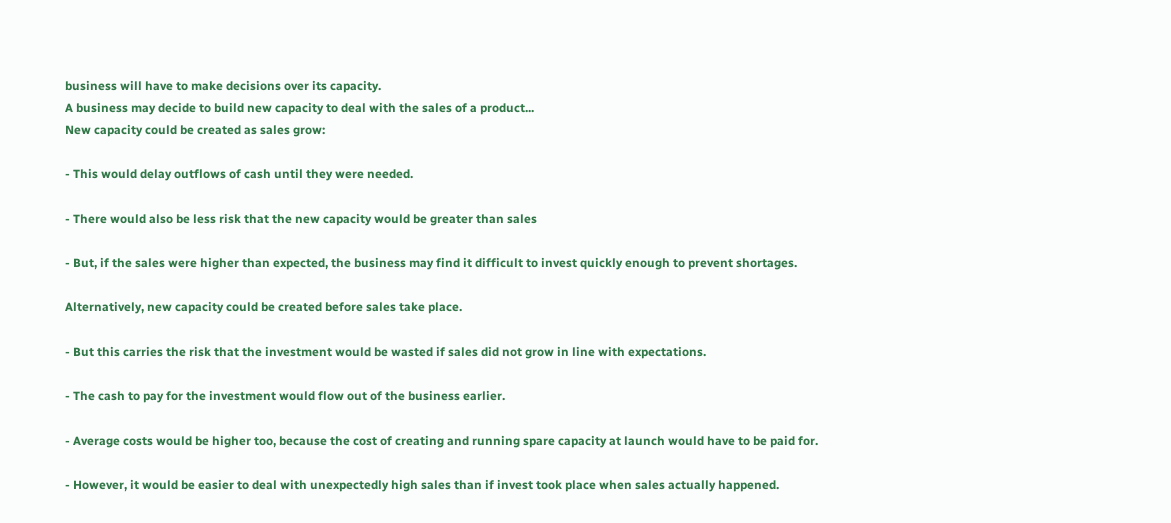business will have to make decisions over its capacity.
A business may decide to build new capacity to deal with the sales of a product...
New capacity could be created as sales grow:

- This would delay outflows of cash until they were needed.

- There would also be less risk that the new capacity would be greater than sales

- But, if the sales were higher than expected, the business may find it difficult to invest quickly enough to prevent shortages.

Alternatively, new capacity could be created before sales take place.

- But this carries the risk that the investment would be wasted if sales did not grow in line with expectations.

- The cash to pay for the investment would flow out of the business earlier.

- Average costs would be higher too, because the cost of creating and running spare capacity at launch would have to be paid for.

- However, it would be easier to deal with unexpectedly high sales than if invest took place when sales actually happened.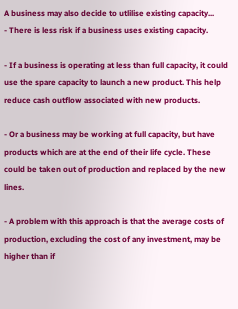A business may also decide to utlilise existing capacity...
- There is less risk if a business uses existing capacity.

- If a business is operating at less than full capacity, it could use the spare capacity to launch a new product. This help reduce cash outflow associated with new products.

- Or a business may be working at full capacity, but have products which are at the end of their life cycle. These could be taken out of production and replaced by the new lines.

- A problem with this approach is that the average costs of production, excluding the cost of any investment, may be higher than if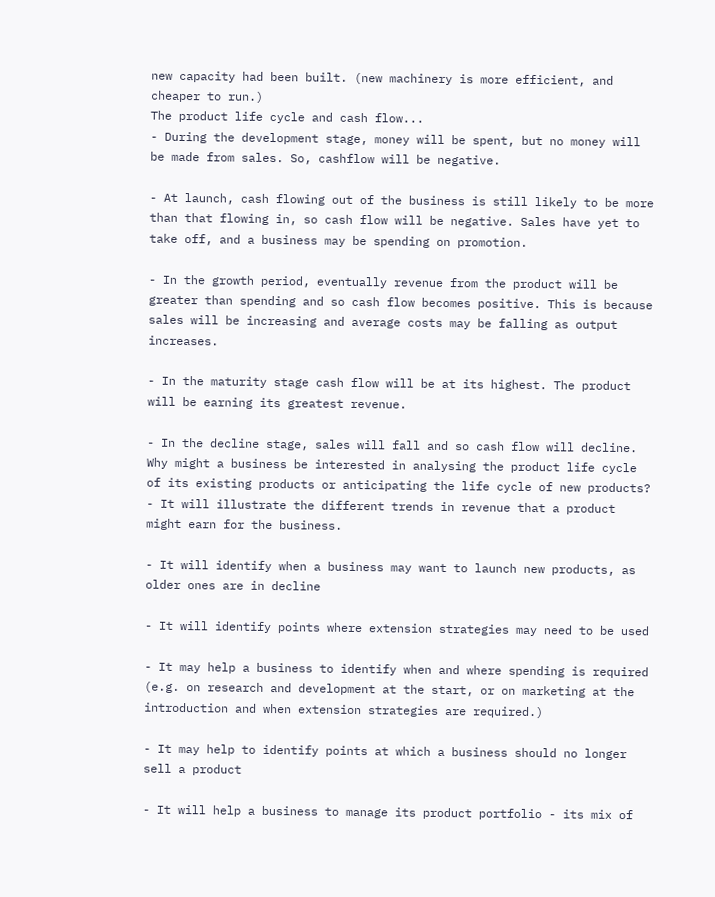new capacity had been built. (new machinery is more efficient, and cheaper to run.)
The product life cycle and cash flow...
- During the development stage, money will be spent, but no money will be made from sales. So, cashflow will be negative.

- At launch, cash flowing out of the business is still likely to be more than that flowing in, so cash flow will be negative. Sales have yet to take off, and a business may be spending on promotion.

- In the growth period, eventually revenue from the product will be greater than spending and so cash flow becomes positive. This is because sales will be increasing and average costs may be falling as output increases.

- In the maturity stage cash flow will be at its highest. The product will be earning its greatest revenue.

- In the decline stage, sales will fall and so cash flow will decline.
Why might a business be interested in analysing the product life cycle of its existing products or anticipating the life cycle of new products?
- It will illustrate the different trends in revenue that a product might earn for the business.

- It will identify when a business may want to launch new products, as older ones are in decline

- It will identify points where extension strategies may need to be used

- It may help a business to identify when and where spending is required (e.g. on research and development at the start, or on marketing at the introduction and when extension strategies are required.)

- It may help to identify points at which a business should no longer sell a product

- It will help a business to manage its product portfolio - its mix of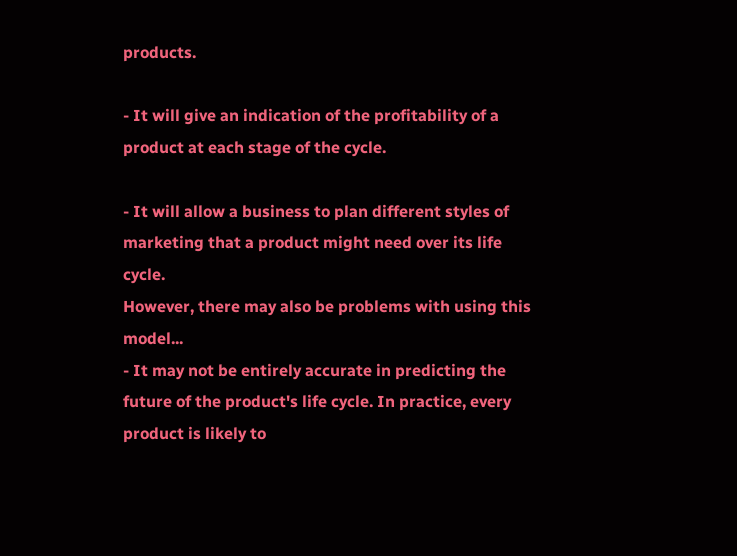products.

- It will give an indication of the profitability of a product at each stage of the cycle.

- It will allow a business to plan different styles of marketing that a product might need over its life cycle.
However, there may also be problems with using this model...
- It may not be entirely accurate in predicting the future of the product's life cycle. In practice, every product is likely to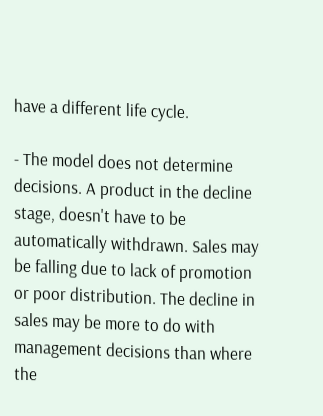have a different life cycle.

- The model does not determine decisions. A product in the decline stage, doesn't have to be automatically withdrawn. Sales may be falling due to lack of promotion or poor distribution. The decline in sales may be more to do with management decisions than where the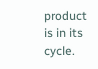product is in its cycle.